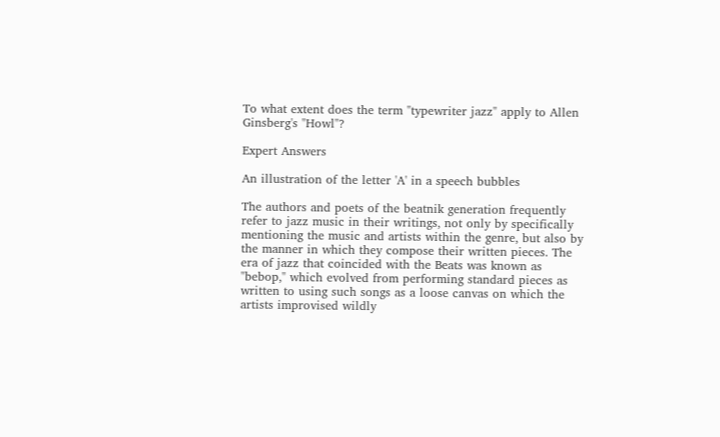To what extent does the term "typewriter jazz" apply to Allen Ginsberg's "Howl"?

Expert Answers

An illustration of the letter 'A' in a speech bubbles

The authors and poets of the beatnik generation frequently refer to jazz music in their writings, not only by specifically mentioning the music and artists within the genre, but also by the manner in which they compose their written pieces. The era of jazz that coincided with the Beats was known as "bebop," which evolved from performing standard pieces as written to using such songs as a loose canvas on which the artists improvised wildly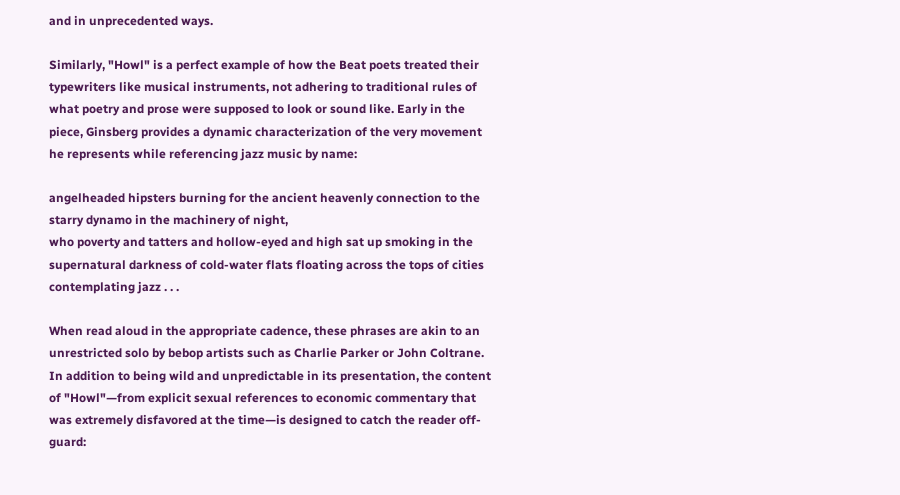and in unprecedented ways.

Similarly, "Howl" is a perfect example of how the Beat poets treated their typewriters like musical instruments, not adhering to traditional rules of what poetry and prose were supposed to look or sound like. Early in the piece, Ginsberg provides a dynamic characterization of the very movement he represents while referencing jazz music by name:

angelheaded hipsters burning for the ancient heavenly connection to the starry dynamo in the machinery of night,
who poverty and tatters and hollow-eyed and high sat up smoking in the supernatural darkness of cold-water flats floating across the tops of cities contemplating jazz . . .

When read aloud in the appropriate cadence, these phrases are akin to an unrestricted solo by bebop artists such as Charlie Parker or John Coltrane. In addition to being wild and unpredictable in its presentation, the content of "Howl"—from explicit sexual references to economic commentary that was extremely disfavored at the time—is designed to catch the reader off-guard: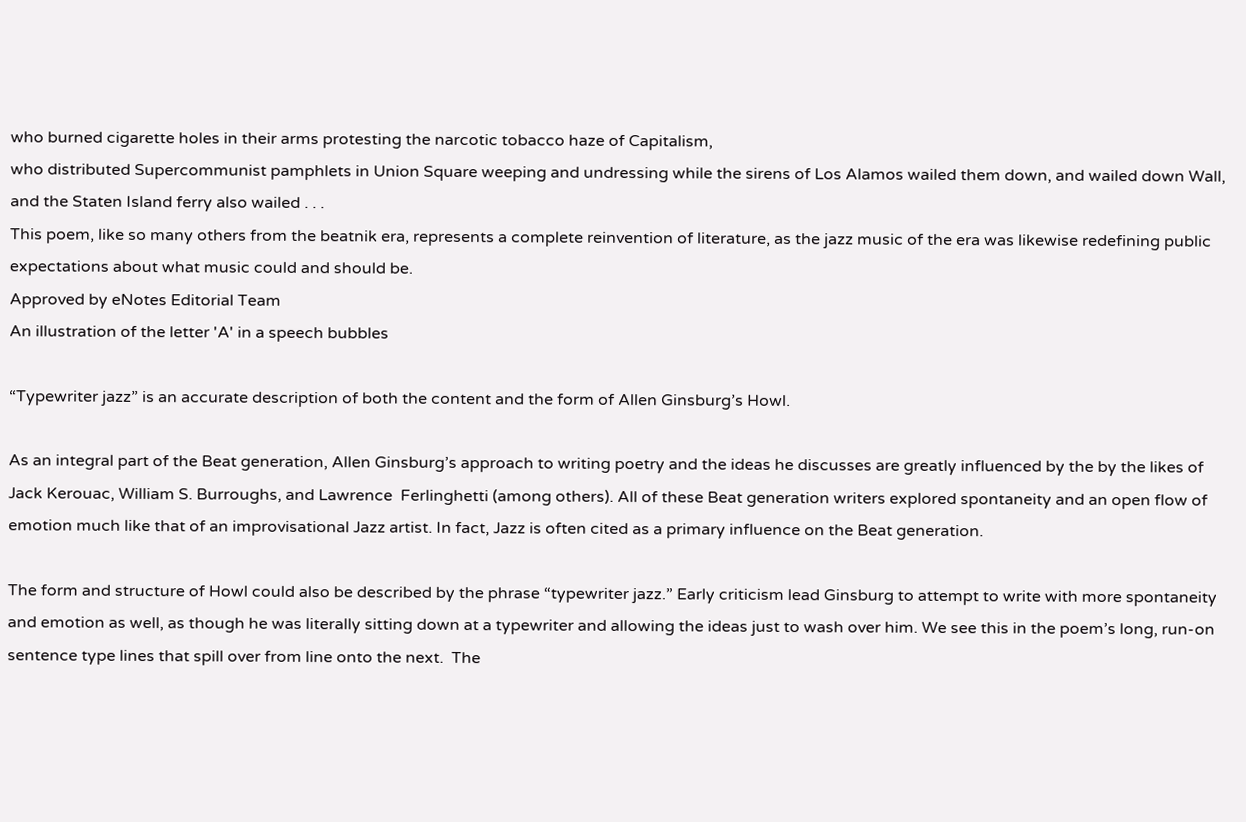who burned cigarette holes in their arms protesting the narcotic tobacco haze of Capitalism,
who distributed Supercommunist pamphlets in Union Square weeping and undressing while the sirens of Los Alamos wailed them down, and wailed down Wall, and the Staten Island ferry also wailed . . .
This poem, like so many others from the beatnik era, represents a complete reinvention of literature, as the jazz music of the era was likewise redefining public expectations about what music could and should be.
Approved by eNotes Editorial Team
An illustration of the letter 'A' in a speech bubbles

“Typewriter jazz” is an accurate description of both the content and the form of Allen Ginsburg’s Howl.

As an integral part of the Beat generation, Allen Ginsburg’s approach to writing poetry and the ideas he discusses are greatly influenced by the by the likes of Jack Kerouac, William S. Burroughs, and Lawrence  Ferlinghetti (among others). All of these Beat generation writers explored spontaneity and an open flow of emotion much like that of an improvisational Jazz artist. In fact, Jazz is often cited as a primary influence on the Beat generation.

The form and structure of Howl could also be described by the phrase “typewriter jazz.” Early criticism lead Ginsburg to attempt to write with more spontaneity and emotion as well, as though he was literally sitting down at a typewriter and allowing the ideas just to wash over him. We see this in the poem’s long, run-on sentence type lines that spill over from line onto the next.  The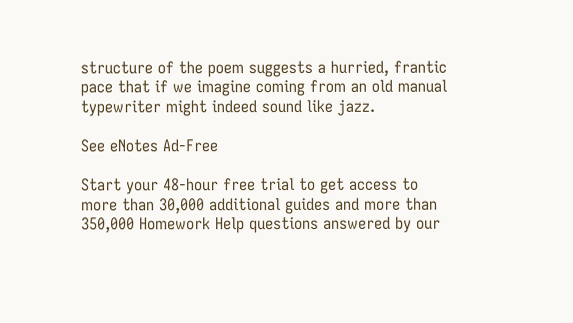structure of the poem suggests a hurried, frantic pace that if we imagine coming from an old manual typewriter might indeed sound like jazz.

See eNotes Ad-Free

Start your 48-hour free trial to get access to more than 30,000 additional guides and more than 350,000 Homework Help questions answered by our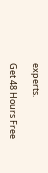experts.

Get 48 Hours Free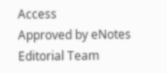Access
Approved by eNotes Editorial Team